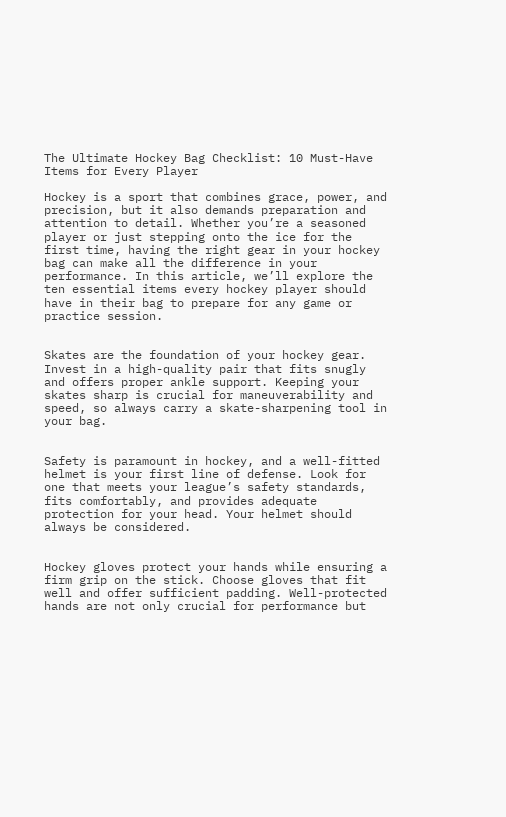The Ultimate Hockey Bag Checklist: 10 Must-Have Items for Every Player

Hockey is a sport that combines grace, power, and precision, but it also demands preparation and attention to detail. Whether you’re a seasoned player or just stepping onto the ice for the first time, having the right gear in your hockey bag can make all the difference in your performance. In this article, we’ll explore the ten essential items every hockey player should have in their bag to prepare for any game or practice session.


Skates are the foundation of your hockey gear. Invest in a high-quality pair that fits snugly and offers proper ankle support. Keeping your skates sharp is crucial for maneuverability and speed, so always carry a skate-sharpening tool in your bag.


Safety is paramount in hockey, and a well-fitted helmet is your first line of defense. Look for one that meets your league’s safety standards, fits comfortably, and provides adequate protection for your head. Your helmet should always be considered.


Hockey gloves protect your hands while ensuring a firm grip on the stick. Choose gloves that fit well and offer sufficient padding. Well-protected hands are not only crucial for performance but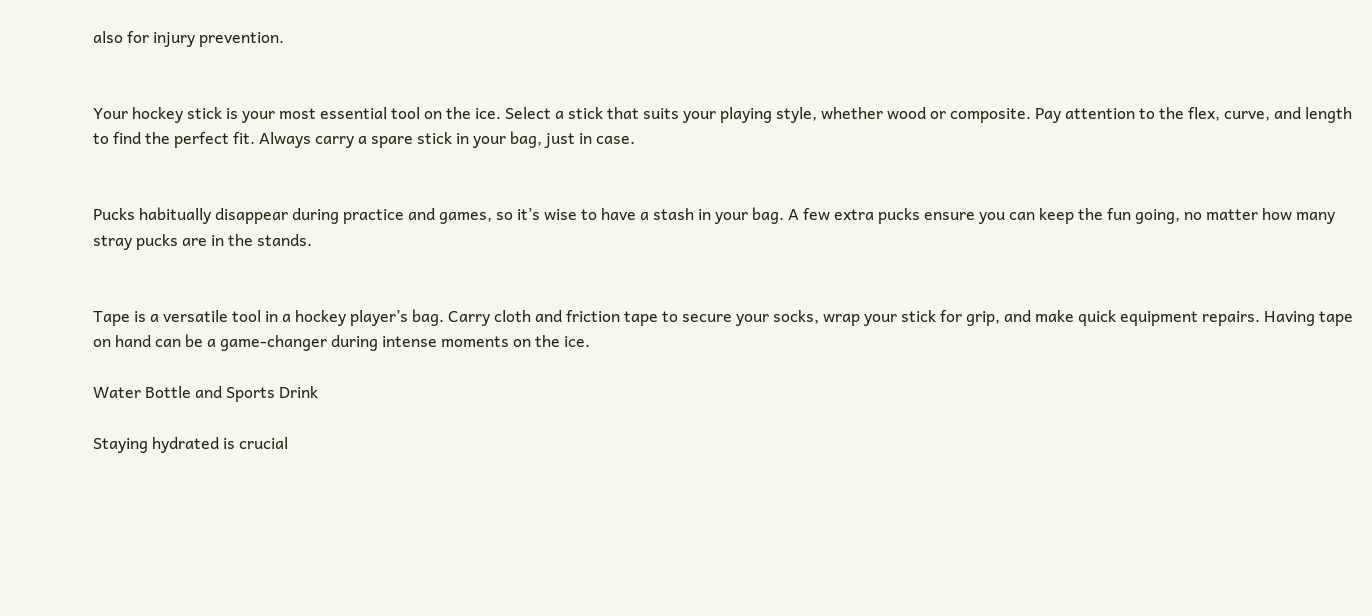also for injury prevention.


Your hockey stick is your most essential tool on the ice. Select a stick that suits your playing style, whether wood or composite. Pay attention to the flex, curve, and length to find the perfect fit. Always carry a spare stick in your bag, just in case.


Pucks habitually disappear during practice and games, so it’s wise to have a stash in your bag. A few extra pucks ensure you can keep the fun going, no matter how many stray pucks are in the stands.


Tape is a versatile tool in a hockey player’s bag. Carry cloth and friction tape to secure your socks, wrap your stick for grip, and make quick equipment repairs. Having tape on hand can be a game-changer during intense moments on the ice.

Water Bottle and Sports Drink

Staying hydrated is crucial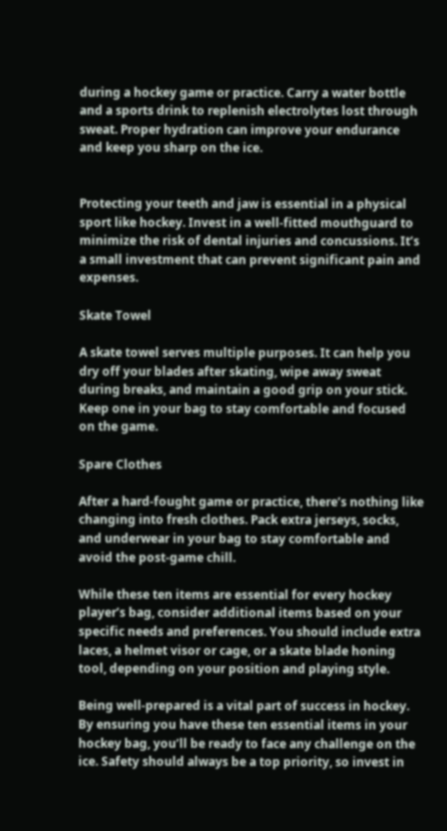during a hockey game or practice. Carry a water bottle and a sports drink to replenish electrolytes lost through sweat. Proper hydration can improve your endurance and keep you sharp on the ice.


Protecting your teeth and jaw is essential in a physical sport like hockey. Invest in a well-fitted mouthguard to minimize the risk of dental injuries and concussions. It’s a small investment that can prevent significant pain and expenses.

Skate Towel

A skate towel serves multiple purposes. It can help you dry off your blades after skating, wipe away sweat during breaks, and maintain a good grip on your stick. Keep one in your bag to stay comfortable and focused on the game.

Spare Clothes

After a hard-fought game or practice, there’s nothing like changing into fresh clothes. Pack extra jerseys, socks, and underwear in your bag to stay comfortable and avoid the post-game chill.

While these ten items are essential for every hockey player’s bag, consider additional items based on your specific needs and preferences. You should include extra laces, a helmet visor or cage, or a skate blade honing tool, depending on your position and playing style.

Being well-prepared is a vital part of success in hockey. By ensuring you have these ten essential items in your hockey bag, you’ll be ready to face any challenge on the ice. Safety should always be a top priority, so invest in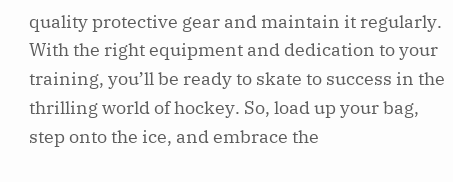quality protective gear and maintain it regularly. With the right equipment and dedication to your training, you’ll be ready to skate to success in the thrilling world of hockey. So, load up your bag, step onto the ice, and embrace the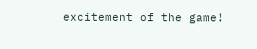excitement of the game!